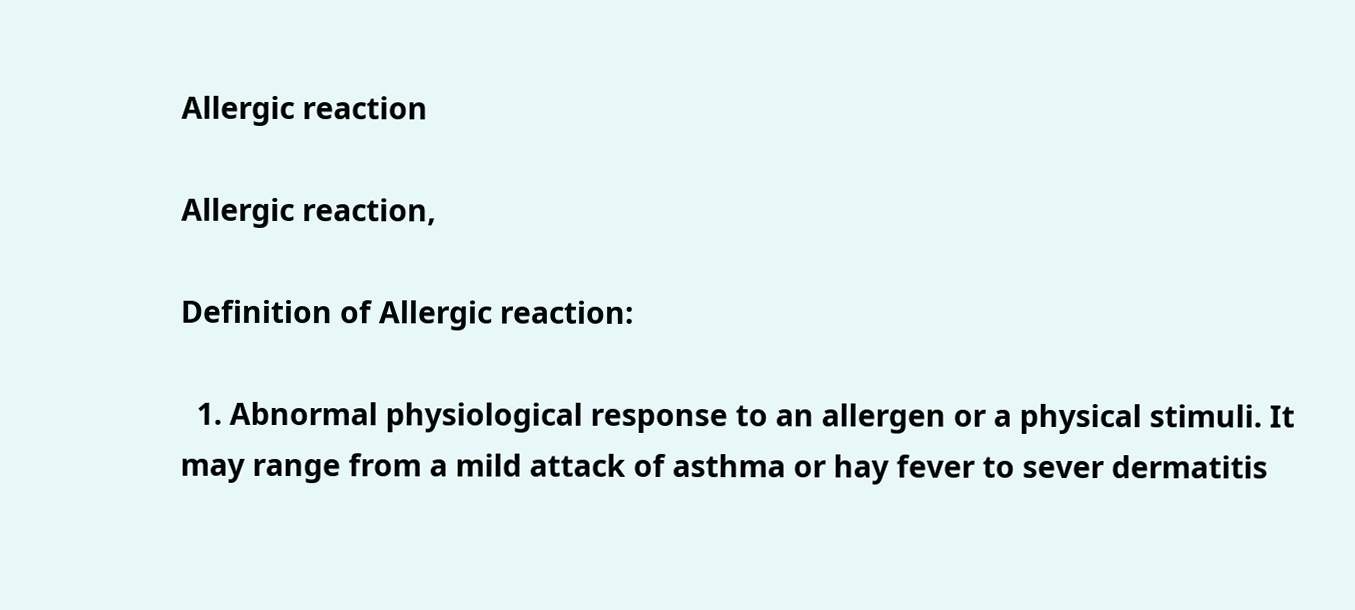Allergic reaction

Allergic reaction,

Definition of Allergic reaction:

  1. Abnormal physiological response to an allergen or a physical stimuli. It may range from a mild attack of asthma or hay fever to sever dermatitis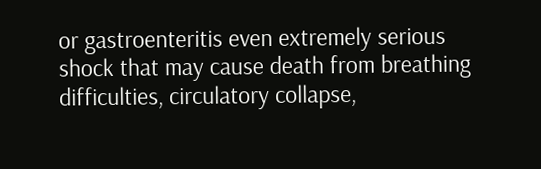or gastroenteritis even extremely serious shock that may cause death from breathing difficulties, circulatory collapse,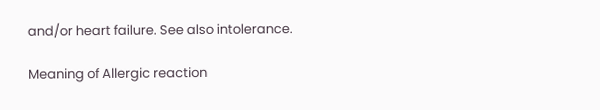and/or heart failure. See also intolerance.

Meaning of Allergic reaction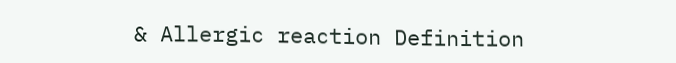& Allergic reaction Definition